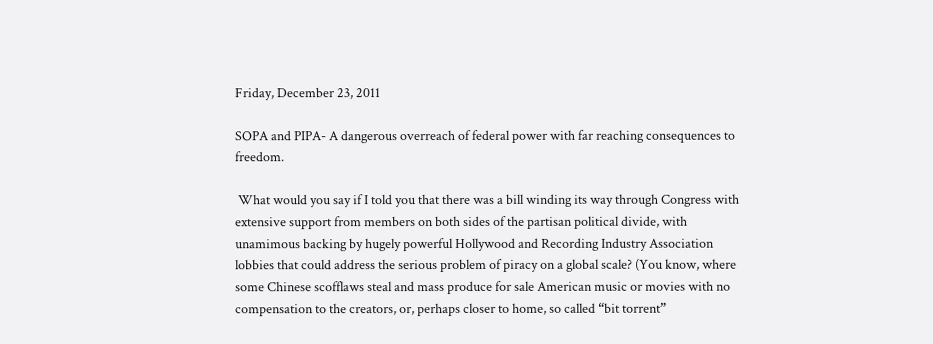Friday, December 23, 2011

SOPA and PIPA- A dangerous overreach of federal power with far reaching consequences to freedom.

 What would you say if I told you that there was a bill winding its way through Congress with extensive support from members on both sides of the partisan political divide, with unamimous backing by hugely powerful Hollywood and Recording Industry Association lobbies that could address the serious problem of piracy on a global scale? (You know, where some Chinese scofflaws steal and mass produce for sale American music or movies with no compensation to the creators, or, perhaps closer to home, so called “bit torrent”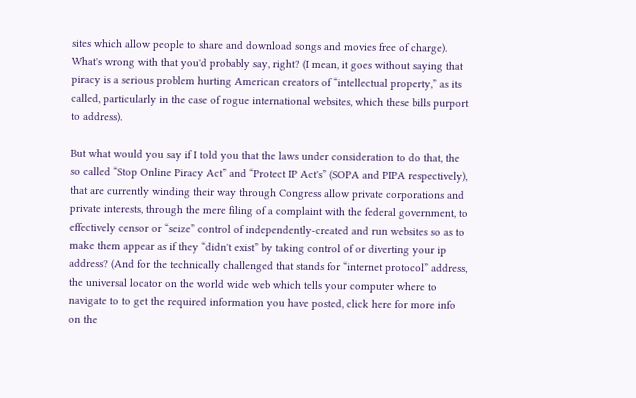sites which allow people to share and download songs and movies free of charge). What's wrong with that you'd probably say, right? (I mean, it goes without saying that piracy is a serious problem hurting American creators of “intellectual property,” as its called, particularly in the case of rogue international websites, which these bills purport to address).

But what would you say if I told you that the laws under consideration to do that, the so called “Stop Online Piracy Act” and “Protect IP Act's” (SOPA and PIPA respectively), that are currently winding their way through Congress allow private corporations and private interests, through the mere filing of a complaint with the federal government, to effectively censor or “seize” control of independently-created and run websites so as to make them appear as if they “didn't exist” by taking control of or diverting your ip address? (And for the technically challenged that stands for “internet protocol” address, the universal locator on the world wide web which tells your computer where to navigate to to get the required information you have posted, click here for more info on the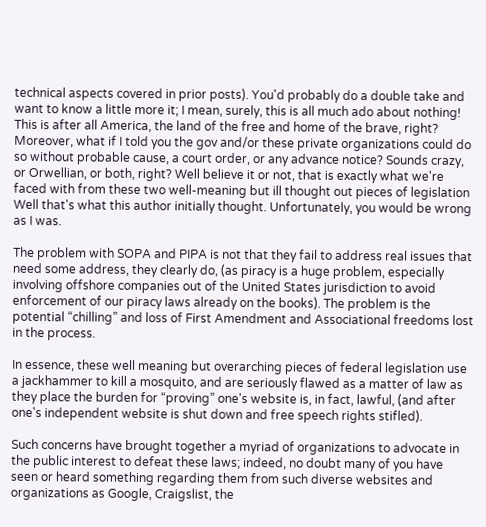technical aspects covered in prior posts). You'd probably do a double take and want to know a little more it; I mean, surely, this is all much ado about nothing! This is after all America, the land of the free and home of the brave, right?
Moreover, what if I told you the gov and/or these private organizations could do so without probable cause, a court order, or any advance notice? Sounds crazy, or Orwellian, or both, right? Well believe it or not, that is exactly what we're faced with from these two well-meaning but ill thought out pieces of legislation Well that's what this author initially thought. Unfortunately, you would be wrong as I was.

The problem with SOPA and PIPA is not that they fail to address real issues that need some address, they clearly do, (as piracy is a huge problem, especially involving offshore companies out of the United States jurisdiction to avoid enforcement of our piracy laws already on the books). The problem is the potential “chilling” and loss of First Amendment and Associational freedoms lost in the process.

In essence, these well meaning but overarching pieces of federal legislation use a jackhammer to kill a mosquito, and are seriously flawed as a matter of law as they place the burden for “proving” one's website is, in fact, lawful, (and after one's independent website is shut down and free speech rights stifled).

Such concerns have brought together a myriad of organizations to advocate in the public interest to defeat these laws; indeed, no doubt many of you have seen or heard something regarding them from such diverse websites and organizations as Google, Craigslist, the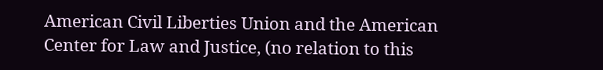American Civil Liberties Union and the American Center for Law and Justice, (no relation to this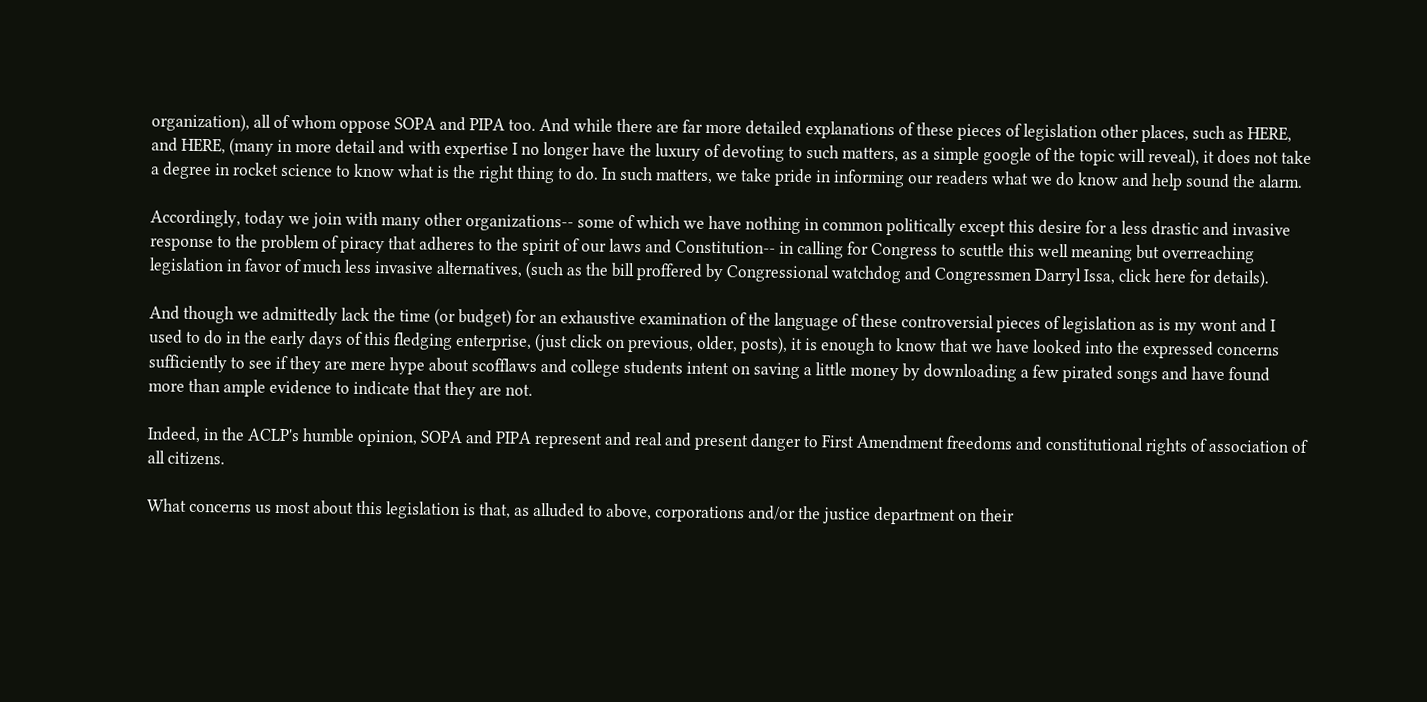organization), all of whom oppose SOPA and PIPA too. And while there are far more detailed explanations of these pieces of legislation other places, such as HERE, and HERE, (many in more detail and with expertise I no longer have the luxury of devoting to such matters, as a simple google of the topic will reveal), it does not take a degree in rocket science to know what is the right thing to do. In such matters, we take pride in informing our readers what we do know and help sound the alarm.

Accordingly, today we join with many other organizations-- some of which we have nothing in common politically except this desire for a less drastic and invasive response to the problem of piracy that adheres to the spirit of our laws and Constitution-- in calling for Congress to scuttle this well meaning but overreaching legislation in favor of much less invasive alternatives, (such as the bill proffered by Congressional watchdog and Congressmen Darryl Issa, click here for details).

And though we admittedly lack the time (or budget) for an exhaustive examination of the language of these controversial pieces of legislation as is my wont and I used to do in the early days of this fledging enterprise, (just click on previous, older, posts), it is enough to know that we have looked into the expressed concerns sufficiently to see if they are mere hype about scofflaws and college students intent on saving a little money by downloading a few pirated songs and have found more than ample evidence to indicate that they are not.

Indeed, in the ACLP's humble opinion, SOPA and PIPA represent and real and present danger to First Amendment freedoms and constitutional rights of association of all citizens.

What concerns us most about this legislation is that, as alluded to above, corporations and/or the justice department on their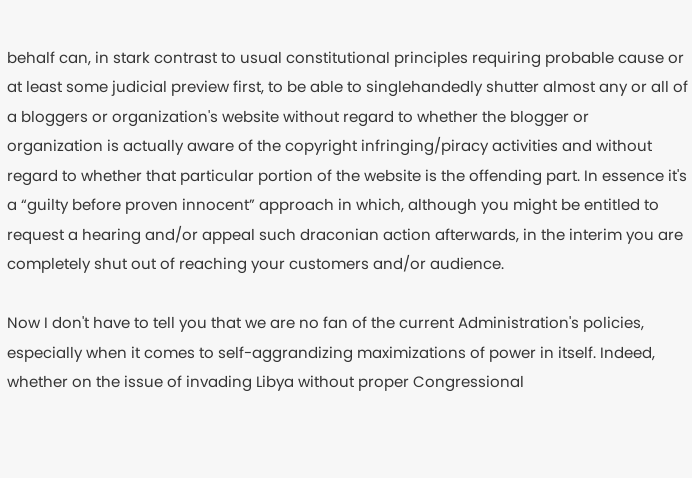behalf can, in stark contrast to usual constitutional principles requiring probable cause or at least some judicial preview first, to be able to singlehandedly shutter almost any or all of a bloggers or organization's website without regard to whether the blogger or organization is actually aware of the copyright infringing/piracy activities and without regard to whether that particular portion of the website is the offending part. In essence it's a “guilty before proven innocent” approach in which, although you might be entitled to request a hearing and/or appeal such draconian action afterwards, in the interim you are completely shut out of reaching your customers and/or audience.

Now I don't have to tell you that we are no fan of the current Administration's policies, especially when it comes to self-aggrandizing maximizations of power in itself. Indeed, whether on the issue of invading Libya without proper Congressional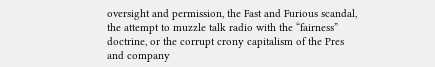oversight and permission, the Fast and Furious scandal, the attempt to muzzle talk radio with the “fairness” doctrine, or the corrupt crony capitalism of the Pres and company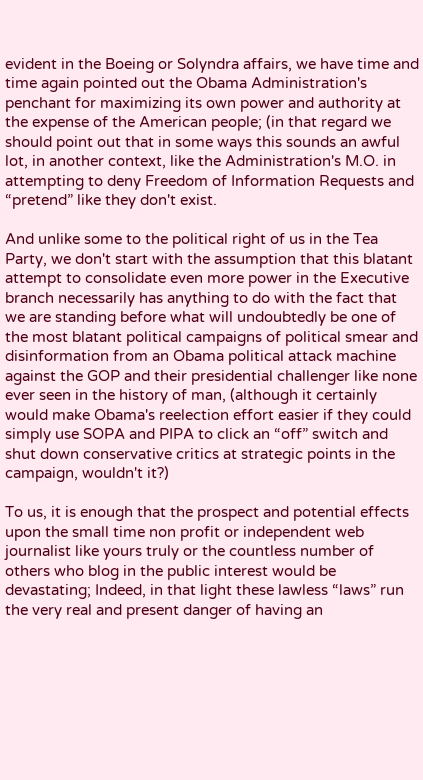evident in the Boeing or Solyndra affairs, we have time and time again pointed out the Obama Administration's penchant for maximizing its own power and authority at the expense of the American people; (in that regard we should point out that in some ways this sounds an awful lot, in another context, like the Administration's M.O. in attempting to deny Freedom of Information Requests and “pretend” like they don't exist.

And unlike some to the political right of us in the Tea Party, we don't start with the assumption that this blatant attempt to consolidate even more power in the Executive branch necessarily has anything to do with the fact that we are standing before what will undoubtedly be one of the most blatant political campaigns of political smear and disinformation from an Obama political attack machine against the GOP and their presidential challenger like none ever seen in the history of man, (although it certainly would make Obama's reelection effort easier if they could simply use SOPA and PIPA to click an “off” switch and shut down conservative critics at strategic points in the campaign, wouldn't it?)

To us, it is enough that the prospect and potential effects upon the small time non profit or independent web journalist like yours truly or the countless number of others who blog in the public interest would be devastating; Indeed, in that light these lawless “laws” run the very real and present danger of having an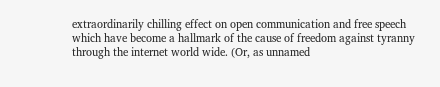extraordinarily chilling effect on open communication and free speech which have become a hallmark of the cause of freedom against tyranny through the internet world wide. (Or, as unnamed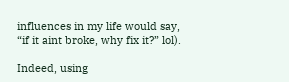influences in my life would say, “if it aint broke, why fix it?” lol).

Indeed, using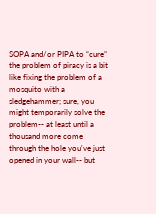SOPA and/or PIPA to “cure” the problem of piracy is a bit like fixing the problem of a mosquito with a sledgehammer; sure, you might temporarily solve the problem-- at least until a thousand more come through the hole you've just opened in your wall-- but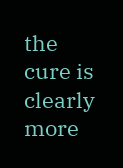the cure is clearly more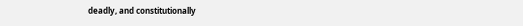deadly, and constitutionally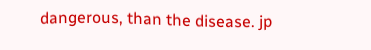dangerous, than the disease. jp